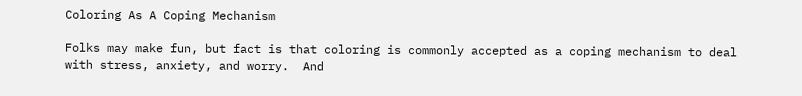Coloring As A Coping Mechanism

Folks may make fun, but fact is that coloring is commonly accepted as a coping mechanism to deal with stress, anxiety, and worry.  And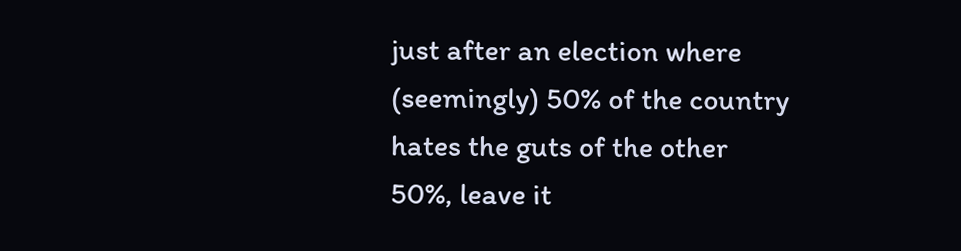just after an election where (seemingly) 50% of the country hates the guts of the other 50%, leave it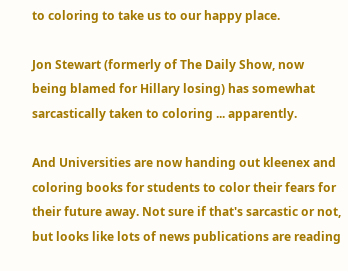to coloring to take us to our happy place.

Jon Stewart (formerly of The Daily Show, now being blamed for Hillary losing) has somewhat sarcastically taken to coloring ... apparently.

And Universities are now handing out kleenex and coloring books for students to color their fears for their future away. Not sure if that's sarcastic or not, but looks like lots of news publications are reading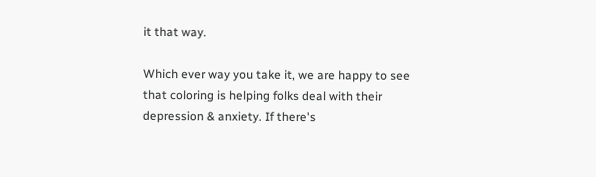it that way.

Which ever way you take it, we are happy to see that coloring is helping folks deal with their depression & anxiety. If there's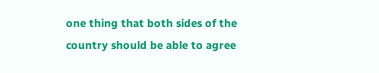one thing that both sides of the country should be able to agree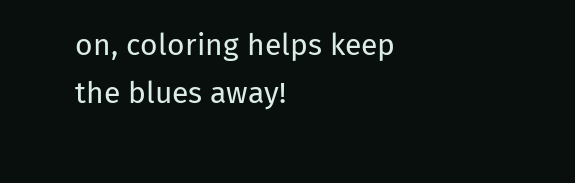on, coloring helps keep the blues away!